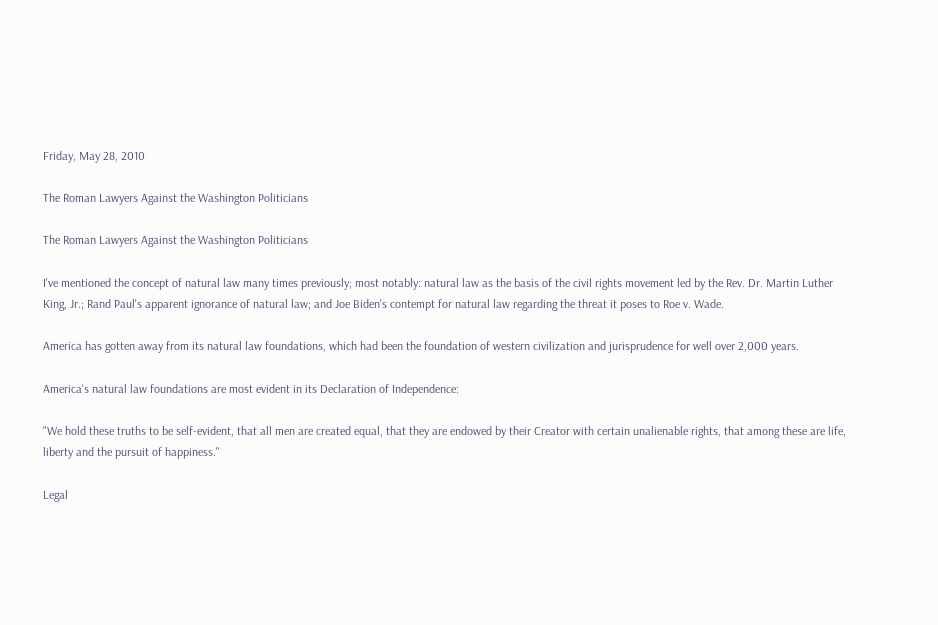Friday, May 28, 2010

The Roman Lawyers Against the Washington Politicians

The Roman Lawyers Against the Washington Politicians

I've mentioned the concept of natural law many times previously; most notably: natural law as the basis of the civil rights movement led by the Rev. Dr. Martin Luther King, Jr.; Rand Paul's apparent ignorance of natural law; and Joe Biden's contempt for natural law regarding the threat it poses to Roe v. Wade.

America has gotten away from its natural law foundations, which had been the foundation of western civilization and jurisprudence for well over 2,000 years.

America's natural law foundations are most evident in its Declaration of Independence:

"We hold these truths to be self-evident, that all men are created equal, that they are endowed by their Creator with certain unalienable rights, that among these are life, liberty and the pursuit of happiness."

Legal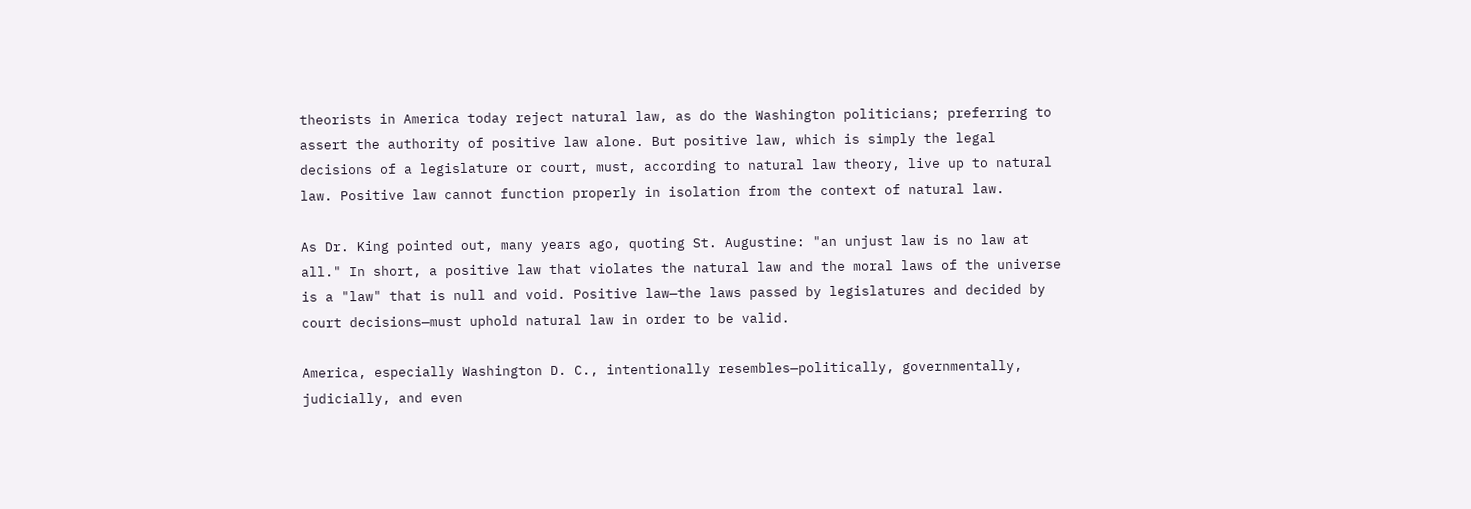theorists in America today reject natural law, as do the Washington politicians; preferring to assert the authority of positive law alone. But positive law, which is simply the legal decisions of a legislature or court, must, according to natural law theory, live up to natural law. Positive law cannot function properly in isolation from the context of natural law.

As Dr. King pointed out, many years ago, quoting St. Augustine: "an unjust law is no law at all." In short, a positive law that violates the natural law and the moral laws of the universe is a "law" that is null and void. Positive law—the laws passed by legislatures and decided by court decisions—must uphold natural law in order to be valid.

America, especially Washington D. C., intentionally resembles—politically, governmentally, judicially, and even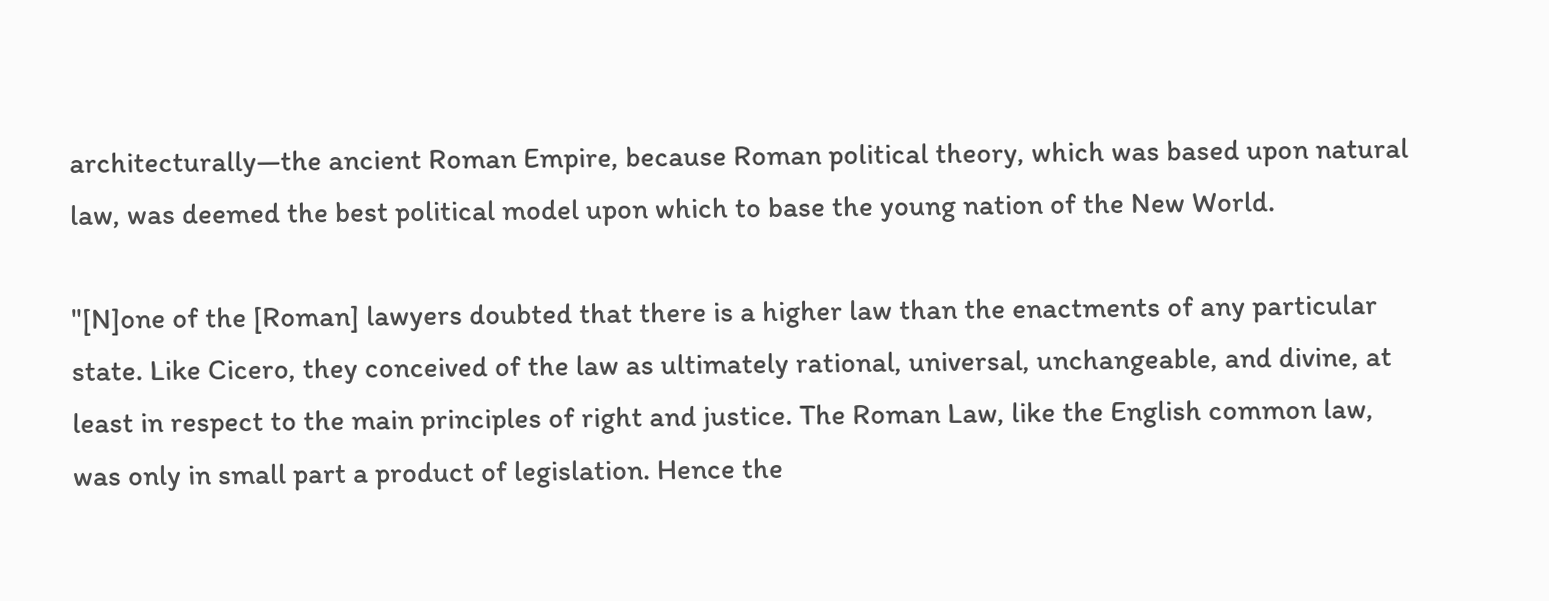architecturally—the ancient Roman Empire, because Roman political theory, which was based upon natural law, was deemed the best political model upon which to base the young nation of the New World.

"[N]one of the [Roman] lawyers doubted that there is a higher law than the enactments of any particular state. Like Cicero, they conceived of the law as ultimately rational, universal, unchangeable, and divine, at least in respect to the main principles of right and justice. The Roman Law, like the English common law, was only in small part a product of legislation. Hence the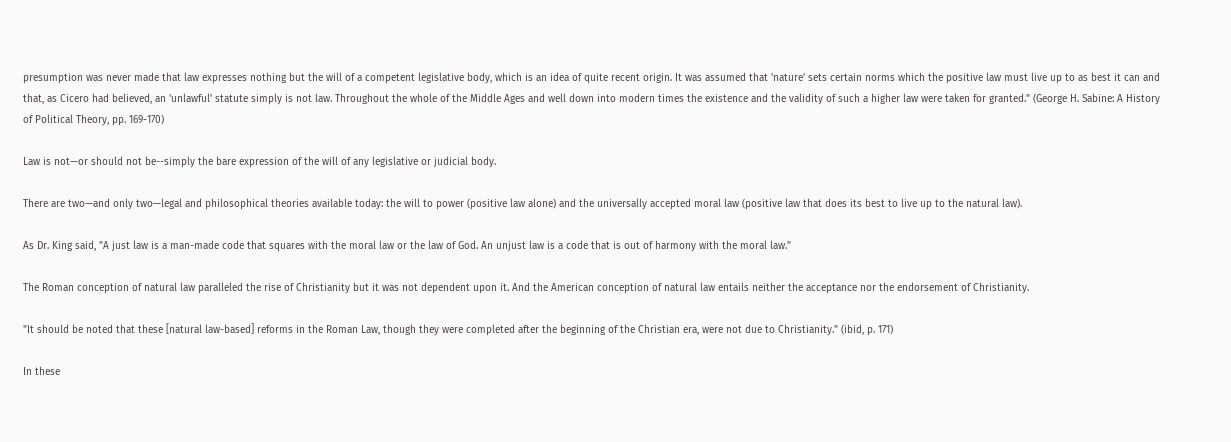presumption was never made that law expresses nothing but the will of a competent legislative body, which is an idea of quite recent origin. It was assumed that 'nature' sets certain norms which the positive law must live up to as best it can and that, as Cicero had believed, an 'unlawful' statute simply is not law. Throughout the whole of the Middle Ages and well down into modern times the existence and the validity of such a higher law were taken for granted." (George H. Sabine: A History of Political Theory, pp. 169-170)

Law is not—or should not be--simply the bare expression of the will of any legislative or judicial body.

There are two—and only two—legal and philosophical theories available today: the will to power (positive law alone) and the universally accepted moral law (positive law that does its best to live up to the natural law).

As Dr. King said, "A just law is a man-made code that squares with the moral law or the law of God. An unjust law is a code that is out of harmony with the moral law."

The Roman conception of natural law paralleled the rise of Christianity but it was not dependent upon it. And the American conception of natural law entails neither the acceptance nor the endorsement of Christianity.

"It should be noted that these [natural law-based] reforms in the Roman Law, though they were completed after the beginning of the Christian era, were not due to Christianity." (ibid, p. 171)

In these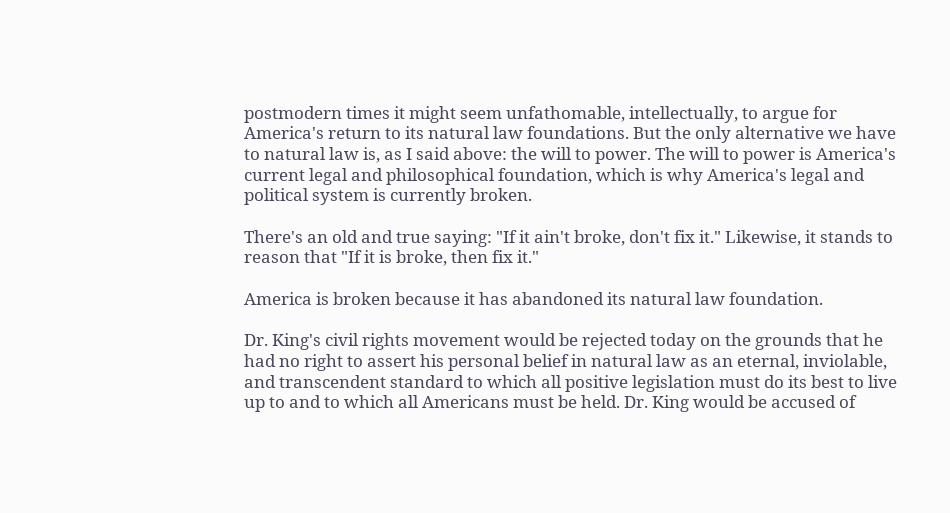postmodern times it might seem unfathomable, intellectually, to argue for America's return to its natural law foundations. But the only alternative we have to natural law is, as I said above: the will to power. The will to power is America's current legal and philosophical foundation, which is why America's legal and political system is currently broken.

There's an old and true saying: "If it ain't broke, don't fix it." Likewise, it stands to reason that "If it is broke, then fix it."

America is broken because it has abandoned its natural law foundation.

Dr. King's civil rights movement would be rejected today on the grounds that he had no right to assert his personal belief in natural law as an eternal, inviolable, and transcendent standard to which all positive legislation must do its best to live up to and to which all Americans must be held. Dr. King would be accused of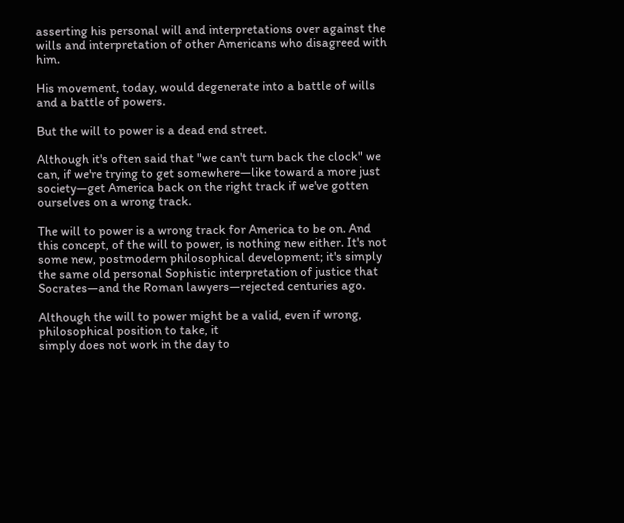asserting his personal will and interpretations over against the wills and interpretation of other Americans who disagreed with him.

His movement, today, would degenerate into a battle of wills and a battle of powers.

But the will to power is a dead end street.

Although it's often said that "we can't turn back the clock" we can, if we're trying to get somewhere—like toward a more just society—get America back on the right track if we've gotten ourselves on a wrong track.

The will to power is a wrong track for America to be on. And this concept, of the will to power, is nothing new either. It's not some new, postmodern philosophical development; it's simply the same old personal Sophistic interpretation of justice that Socrates—and the Roman lawyers—rejected centuries ago.

Although the will to power might be a valid, even if wrong, philosophical position to take, it
simply does not work in the day to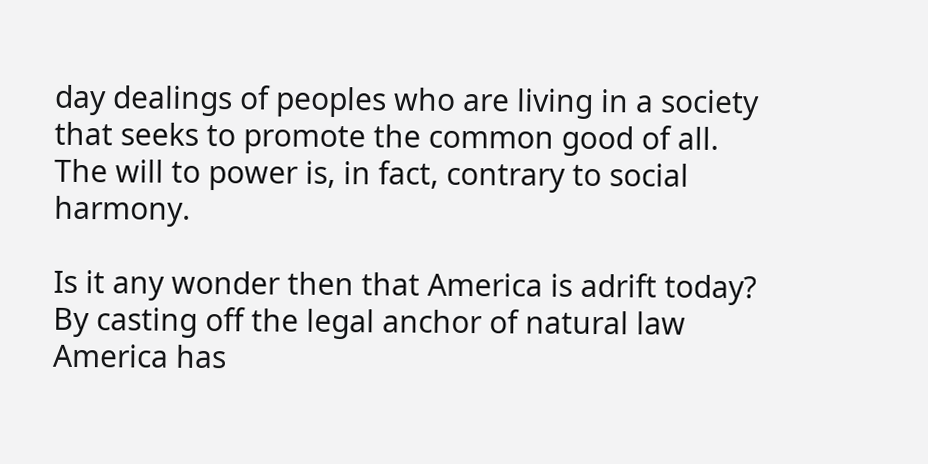day dealings of peoples who are living in a society that seeks to promote the common good of all. The will to power is, in fact, contrary to social harmony.

Is it any wonder then that America is adrift today? By casting off the legal anchor of natural law America has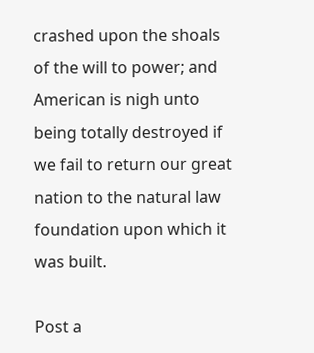crashed upon the shoals of the will to power; and American is nigh unto being totally destroyed if we fail to return our great nation to the natural law foundation upon which it was built.

Post a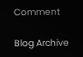Comment

Blog Archive